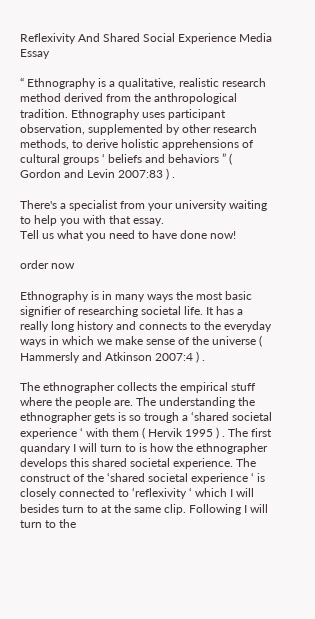Reflexivity And Shared Social Experience Media Essay

“ Ethnography is a qualitative, realistic research method derived from the anthropological tradition. Ethnography uses participant observation, supplemented by other research methods, to derive holistic apprehensions of cultural groups ‘ beliefs and behaviors ” ( Gordon and Levin 2007:83 ) .

There's a specialist from your university waiting to help you with that essay.
Tell us what you need to have done now!

order now

Ethnography is in many ways the most basic signifier of researching societal life. It has a really long history and connects to the everyday ways in which we make sense of the universe ( Hammersly and Atkinson 2007:4 ) .

The ethnographer collects the empirical stuff where the people are. The understanding the ethnographer gets is so trough a ‘shared societal experience ‘ with them ( Hervik 1995 ) . The first quandary I will turn to is how the ethnographer develops this shared societal experience. The construct of the ‘shared societal experience ‘ is closely connected to ‘reflexivity ‘ which I will besides turn to at the same clip. Following I will turn to the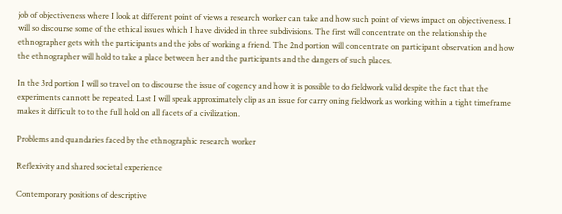job of objectiveness where I look at different point of views a research worker can take and how such point of views impact on objectiveness. I will so discourse some of the ethical issues which I have divided in three subdivisions. The first will concentrate on the relationship the ethnographer gets with the participants and the jobs of working a friend. The 2nd portion will concentrate on participant observation and how the ethnographer will hold to take a place between her and the participants and the dangers of such places.

In the 3rd portion I will so travel on to discourse the issue of cogency and how it is possible to do fieldwork valid despite the fact that the experiments cannott be repeated. Last I will speak approximately clip as an issue for carry oning fieldwork as working within a tight timeframe makes it difficult to to the full hold on all facets of a civilization.

Problems and quandaries faced by the ethnographic research worker

Reflexivity and shared societal experience

Contemporary positions of descriptive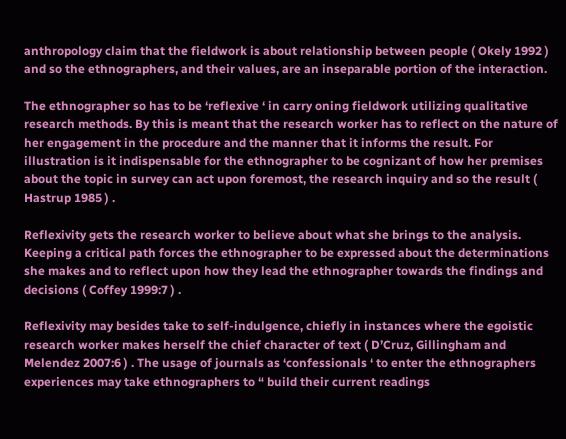anthropology claim that the fieldwork is about relationship between people ( Okely 1992 ) and so the ethnographers, and their values, are an inseparable portion of the interaction.

The ethnographer so has to be ‘reflexive ‘ in carry oning fieldwork utilizing qualitative research methods. By this is meant that the research worker has to reflect on the nature of her engagement in the procedure and the manner that it informs the result. For illustration is it indispensable for the ethnographer to be cognizant of how her premises about the topic in survey can act upon foremost, the research inquiry and so the result ( Hastrup 1985 ) .

Reflexivity gets the research worker to believe about what she brings to the analysis. Keeping a critical path forces the ethnographer to be expressed about the determinations she makes and to reflect upon how they lead the ethnographer towards the findings and decisions ( Coffey 1999:7 ) .

Reflexivity may besides take to self-indulgence, chiefly in instances where the egoistic research worker makes herself the chief character of text ( D’Cruz, Gillingham and Melendez 2007:6 ) . The usage of journals as ‘confessionals ‘ to enter the ethnographers experiences may take ethnographers to “ build their current readings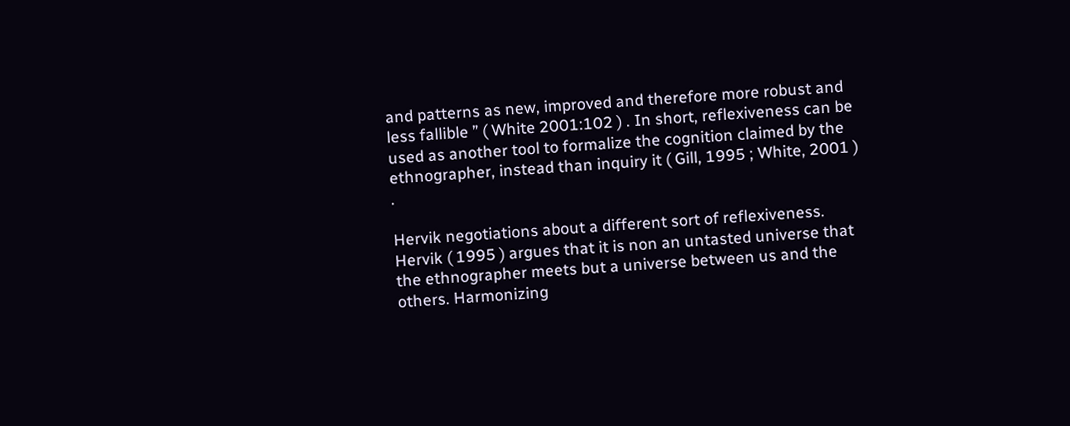and patterns as new, improved and therefore more robust and less fallible ” ( White 2001:102 ) . In short, reflexiveness can be used as another tool to formalize the cognition claimed by the ethnographer, instead than inquiry it ( Gill, 1995 ; White, 2001 ) .

Hervik negotiations about a different sort of reflexiveness. Hervik ( 1995 ) argues that it is non an untasted universe that the ethnographer meets but a universe between us and the others. Harmonizing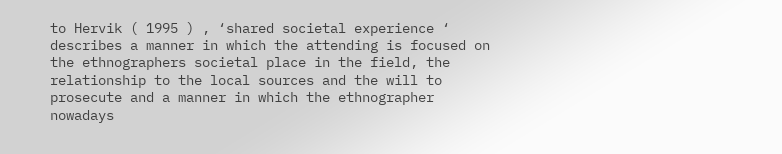to Hervik ( 1995 ) , ‘shared societal experience ‘ describes a manner in which the attending is focused on the ethnographers societal place in the field, the relationship to the local sources and the will to prosecute and a manner in which the ethnographer nowadays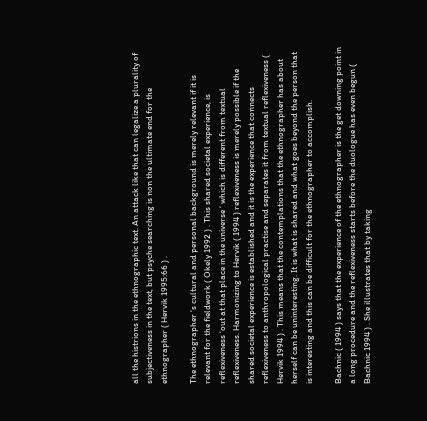all the histrions in the ethnographic text. An attack like that can legalize a plurality of subjectiveness in the text, but psyche searching is non the ultimate end for the ethnographer ( Hervik 1995:66 ) .

The ethnographer ‘s cultural and personal background is merely relevant if it is relevant for the fieldwork ( Okely 1992 ) . This shared societal experience, is reflexiveness ‘out at that place in the universe ‘ which is different from textual reflexiveness. Harmonizing to Hervik ( 1994 ) reflexiveness is merely possible if the shared societal experience is established and it is the experience that connects reflexiveness to anthropological practise and separates it from textual reflexiveness ( Hervik 1994 ) . This means that the contemplations that the ethnographer has about herself can be uninteresting. It is what is shared and what goes beyond the person that is interesting and this can be difficult for the ethnographer to accomplish.

Bachnic ( 1994 ) says that the experience of the ethnographer is the get downing point in a long procedure and the reflexiveness starts before the duologue has even begun ( Bachnic 1994 ) . She illustrates that by taking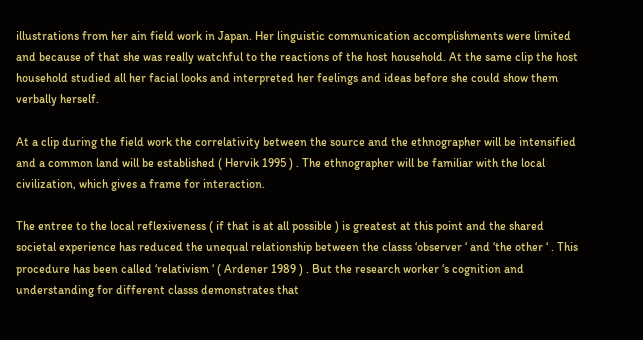illustrations from her ain field work in Japan. Her linguistic communication accomplishments were limited and because of that she was really watchful to the reactions of the host household. At the same clip the host household studied all her facial looks and interpreted her feelings and ideas before she could show them verbally herself.

At a clip during the field work the correlativity between the source and the ethnographer will be intensified and a common land will be established ( Hervik 1995 ) . The ethnographer will be familiar with the local civilization, which gives a frame for interaction.

The entree to the local reflexiveness ( if that is at all possible ) is greatest at this point and the shared societal experience has reduced the unequal relationship between the classs ‘observer ‘ and ‘the other ‘ . This procedure has been called ‘relativism ‘ ( Ardener 1989 ) . But the research worker ‘s cognition and understanding for different classs demonstrates that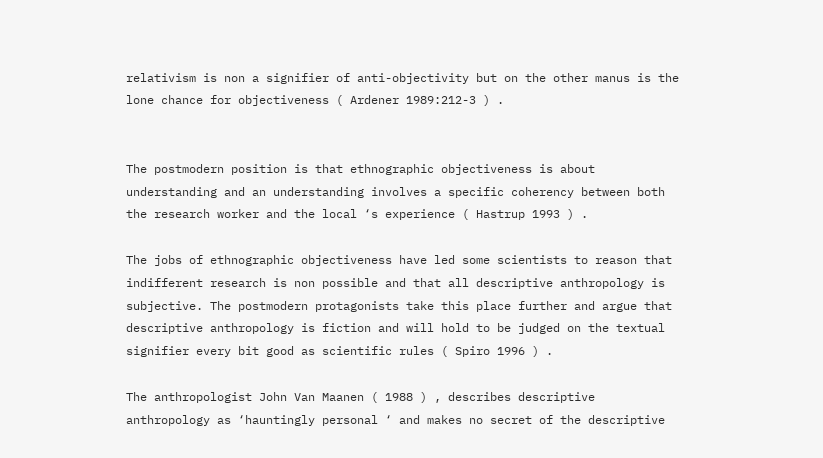relativism is non a signifier of anti-objectivity but on the other manus is the lone chance for objectiveness ( Ardener 1989:212-3 ) .


The postmodern position is that ethnographic objectiveness is about understanding and an understanding involves a specific coherency between both the research worker and the local ‘s experience ( Hastrup 1993 ) .

The jobs of ethnographic objectiveness have led some scientists to reason that indifferent research is non possible and that all descriptive anthropology is subjective. The postmodern protagonists take this place further and argue that descriptive anthropology is fiction and will hold to be judged on the textual signifier every bit good as scientific rules ( Spiro 1996 ) .

The anthropologist John Van Maanen ( 1988 ) , describes descriptive anthropology as ‘hauntingly personal ‘ and makes no secret of the descriptive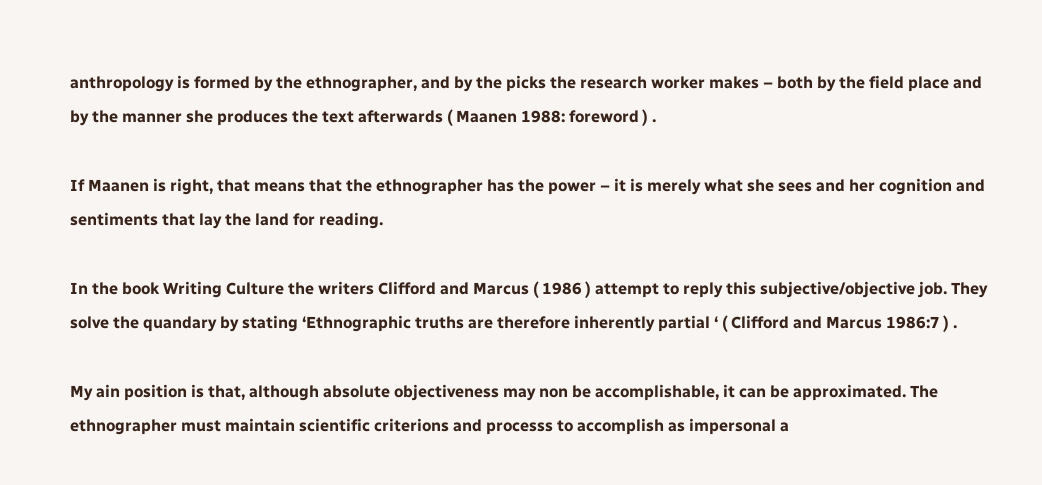anthropology is formed by the ethnographer, and by the picks the research worker makes – both by the field place and by the manner she produces the text afterwards ( Maanen 1988: foreword ) .

If Maanen is right, that means that the ethnographer has the power – it is merely what she sees and her cognition and sentiments that lay the land for reading.

In the book Writing Culture the writers Clifford and Marcus ( 1986 ) attempt to reply this subjective/objective job. They solve the quandary by stating ‘Ethnographic truths are therefore inherently partial ‘ ( Clifford and Marcus 1986:7 ) .

My ain position is that, although absolute objectiveness may non be accomplishable, it can be approximated. The ethnographer must maintain scientific criterions and processs to accomplish as impersonal a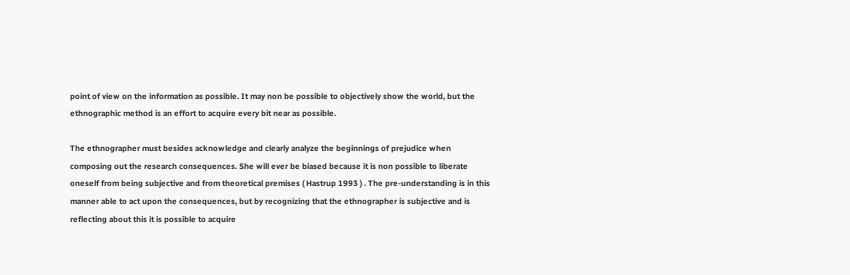point of view on the information as possible. It may non be possible to objectively show the world, but the ethnographic method is an effort to acquire every bit near as possible.

The ethnographer must besides acknowledge and clearly analyze the beginnings of prejudice when composing out the research consequences. She will ever be biased because it is non possible to liberate oneself from being subjective and from theoretical premises ( Hastrup 1993 ) . The pre-understanding is in this manner able to act upon the consequences, but by recognizing that the ethnographer is subjective and is reflecting about this it is possible to acquire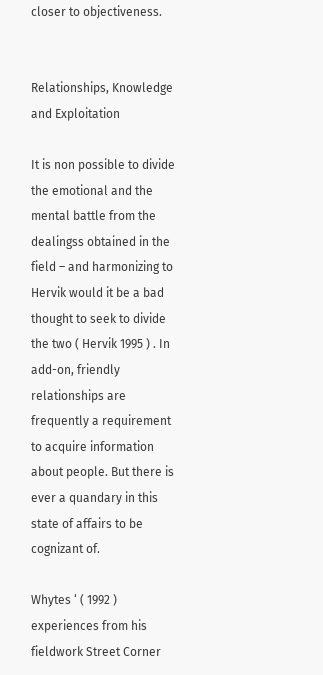closer to objectiveness.


Relationships, Knowledge and Exploitation

It is non possible to divide the emotional and the mental battle from the dealingss obtained in the field – and harmonizing to Hervik would it be a bad thought to seek to divide the two ( Hervik 1995 ) . In add-on, friendly relationships are frequently a requirement to acquire information about people. But there is ever a quandary in this state of affairs to be cognizant of.

Whytes ‘ ( 1992 ) experiences from his fieldwork Street Corner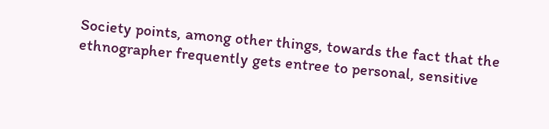Society points, among other things, towards the fact that the ethnographer frequently gets entree to personal, sensitive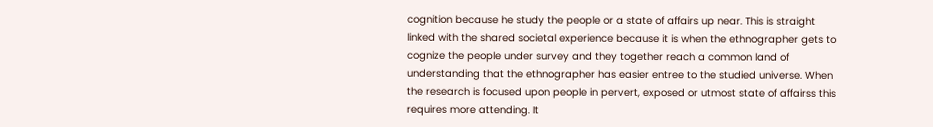cognition because he study the people or a state of affairs up near. This is straight linked with the shared societal experience because it is when the ethnographer gets to cognize the people under survey and they together reach a common land of understanding that the ethnographer has easier entree to the studied universe. When the research is focused upon people in pervert, exposed or utmost state of affairss this requires more attending. It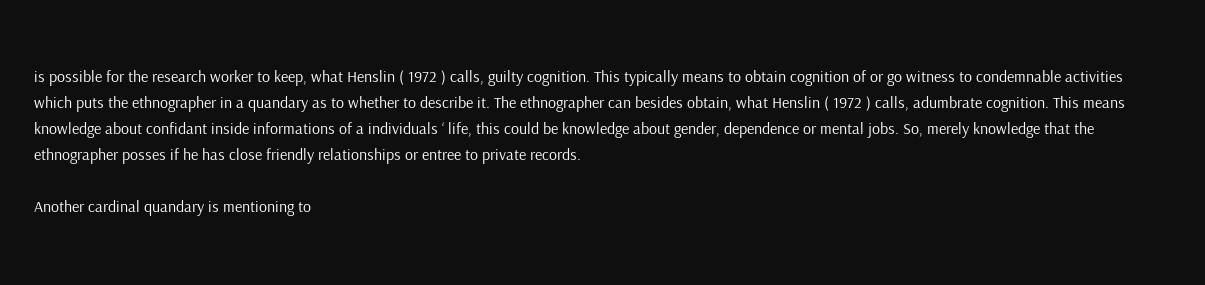is possible for the research worker to keep, what Henslin ( 1972 ) calls, guilty cognition. This typically means to obtain cognition of or go witness to condemnable activities which puts the ethnographer in a quandary as to whether to describe it. The ethnographer can besides obtain, what Henslin ( 1972 ) calls, adumbrate cognition. This means knowledge about confidant inside informations of a individuals ‘ life, this could be knowledge about gender, dependence or mental jobs. So, merely knowledge that the ethnographer posses if he has close friendly relationships or entree to private records.

Another cardinal quandary is mentioning to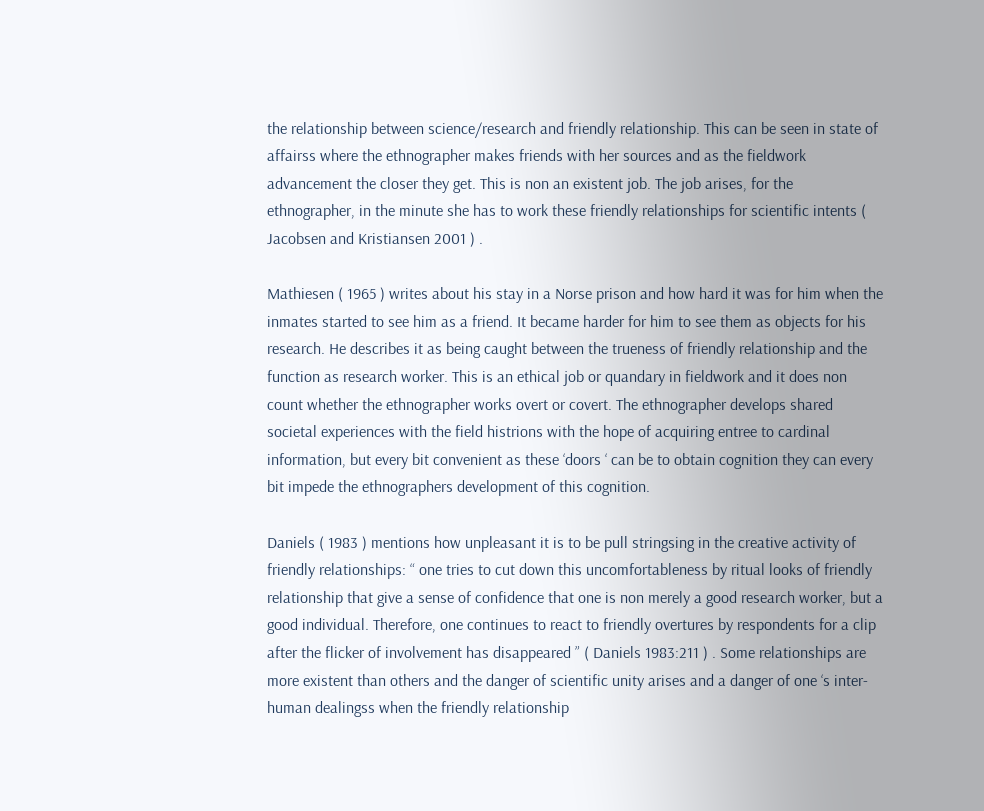the relationship between science/research and friendly relationship. This can be seen in state of affairss where the ethnographer makes friends with her sources and as the fieldwork advancement the closer they get. This is non an existent job. The job arises, for the ethnographer, in the minute she has to work these friendly relationships for scientific intents ( Jacobsen and Kristiansen 2001 ) .

Mathiesen ( 1965 ) writes about his stay in a Norse prison and how hard it was for him when the inmates started to see him as a friend. It became harder for him to see them as objects for his research. He describes it as being caught between the trueness of friendly relationship and the function as research worker. This is an ethical job or quandary in fieldwork and it does non count whether the ethnographer works overt or covert. The ethnographer develops shared societal experiences with the field histrions with the hope of acquiring entree to cardinal information, but every bit convenient as these ‘doors ‘ can be to obtain cognition they can every bit impede the ethnographers development of this cognition.

Daniels ( 1983 ) mentions how unpleasant it is to be pull stringsing in the creative activity of friendly relationships: “ one tries to cut down this uncomfortableness by ritual looks of friendly relationship that give a sense of confidence that one is non merely a good research worker, but a good individual. Therefore, one continues to react to friendly overtures by respondents for a clip after the flicker of involvement has disappeared ” ( Daniels 1983:211 ) . Some relationships are more existent than others and the danger of scientific unity arises and a danger of one ‘s inter-human dealingss when the friendly relationship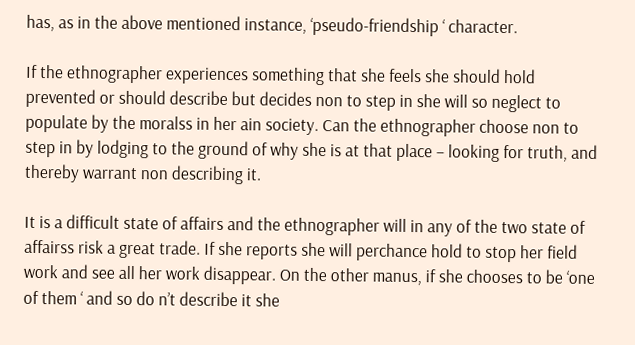has, as in the above mentioned instance, ‘pseudo-friendship ‘ character.

If the ethnographer experiences something that she feels she should hold prevented or should describe but decides non to step in she will so neglect to populate by the moralss in her ain society. Can the ethnographer choose non to step in by lodging to the ground of why she is at that place – looking for truth, and thereby warrant non describing it.

It is a difficult state of affairs and the ethnographer will in any of the two state of affairss risk a great trade. If she reports she will perchance hold to stop her field work and see all her work disappear. On the other manus, if she chooses to be ‘one of them ‘ and so do n’t describe it she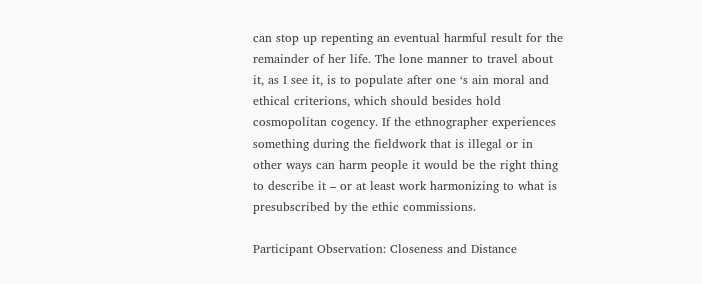can stop up repenting an eventual harmful result for the remainder of her life. The lone manner to travel about it, as I see it, is to populate after one ‘s ain moral and ethical criterions, which should besides hold cosmopolitan cogency. If the ethnographer experiences something during the fieldwork that is illegal or in other ways can harm people it would be the right thing to describe it – or at least work harmonizing to what is presubscribed by the ethic commissions.

Participant Observation: Closeness and Distance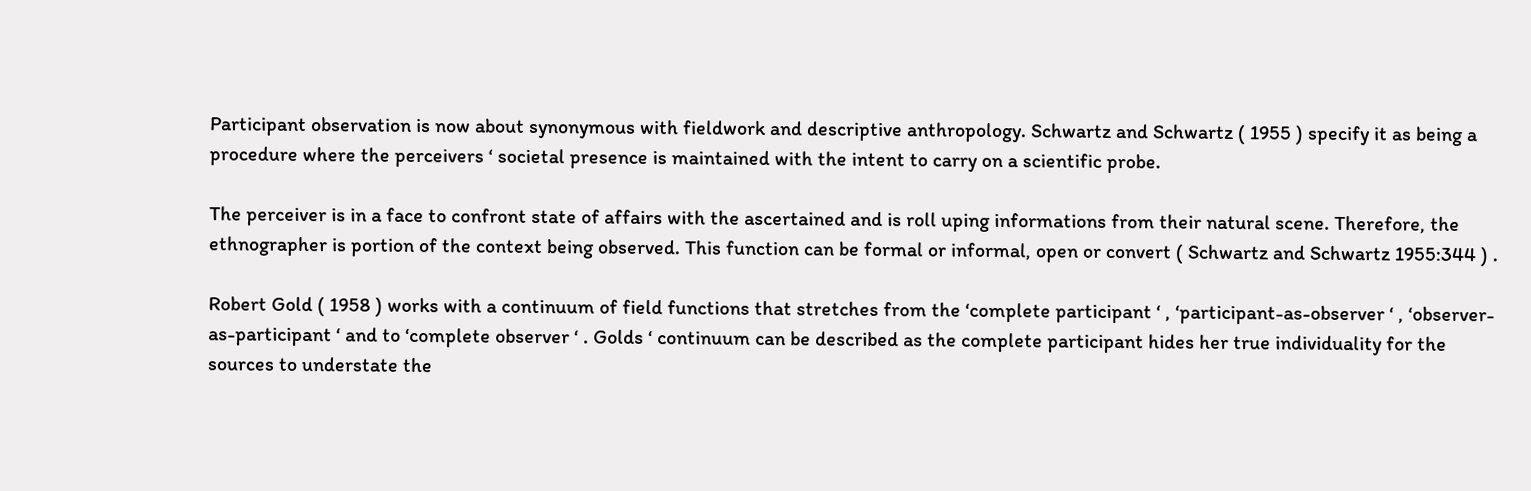Participant observation is now about synonymous with fieldwork and descriptive anthropology. Schwartz and Schwartz ( 1955 ) specify it as being a procedure where the perceivers ‘ societal presence is maintained with the intent to carry on a scientific probe.

The perceiver is in a face to confront state of affairs with the ascertained and is roll uping informations from their natural scene. Therefore, the ethnographer is portion of the context being observed. This function can be formal or informal, open or convert ( Schwartz and Schwartz 1955:344 ) .

Robert Gold ( 1958 ) works with a continuum of field functions that stretches from the ‘complete participant ‘ , ‘participant-as-observer ‘ , ‘observer-as-participant ‘ and to ‘complete observer ‘ . Golds ‘ continuum can be described as the complete participant hides her true individuality for the sources to understate the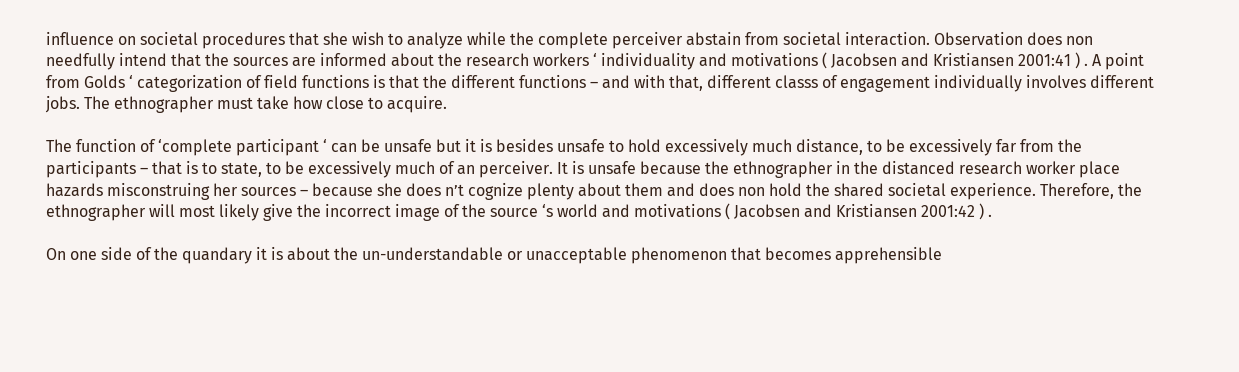influence on societal procedures that she wish to analyze while the complete perceiver abstain from societal interaction. Observation does non needfully intend that the sources are informed about the research workers ‘ individuality and motivations ( Jacobsen and Kristiansen 2001:41 ) . A point from Golds ‘ categorization of field functions is that the different functions – and with that, different classs of engagement individually involves different jobs. The ethnographer must take how close to acquire.

The function of ‘complete participant ‘ can be unsafe but it is besides unsafe to hold excessively much distance, to be excessively far from the participants – that is to state, to be excessively much of an perceiver. It is unsafe because the ethnographer in the distanced research worker place hazards misconstruing her sources – because she does n’t cognize plenty about them and does non hold the shared societal experience. Therefore, the ethnographer will most likely give the incorrect image of the source ‘s world and motivations ( Jacobsen and Kristiansen 2001:42 ) .

On one side of the quandary it is about the un-understandable or unacceptable phenomenon that becomes apprehensible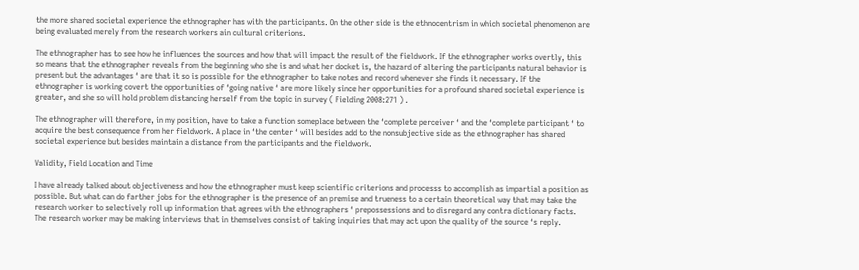the more shared societal experience the ethnographer has with the participants. On the other side is the ethnocentrism in which societal phenomenon are being evaluated merely from the research workers ain cultural criterions.

The ethnographer has to see how he influences the sources and how that will impact the result of the fieldwork. If the ethnographer works overtly, this so means that the ethnographer reveals from the beginning who she is and what her docket is, the hazard of altering the participants natural behavior is present but the advantages ‘ are that it so is possible for the ethnographer to take notes and record whenever she finds it necessary. If the ethnographer is working covert the opportunities of ‘going native ‘ are more likely since her opportunities for a profound shared societal experience is greater, and she so will hold problem distancing herself from the topic in survey ( Fielding 2008:271 ) .

The ethnographer will therefore, in my position, have to take a function someplace between the ‘complete perceiver ‘ and the ‘complete participant ‘ to acquire the best consequence from her fieldwork. A place in ‘the center ‘ will besides add to the nonsubjective side as the ethnographer has shared societal experience but besides maintain a distance from the participants and the fieldwork.

Validity, Field Location and Time

I have already talked about objectiveness and how the ethnographer must keep scientific criterions and processs to accomplish as impartial a position as possible. But what can do farther jobs for the ethnographer is the presence of an premise and trueness to a certain theoretical way that may take the research worker to selectively roll up information that agrees with the ethnographers ‘ prepossessions and to disregard any contra dictionary facts. The research worker may be making interviews that in themselves consist of taking inquiries that may act upon the quality of the source ‘s reply.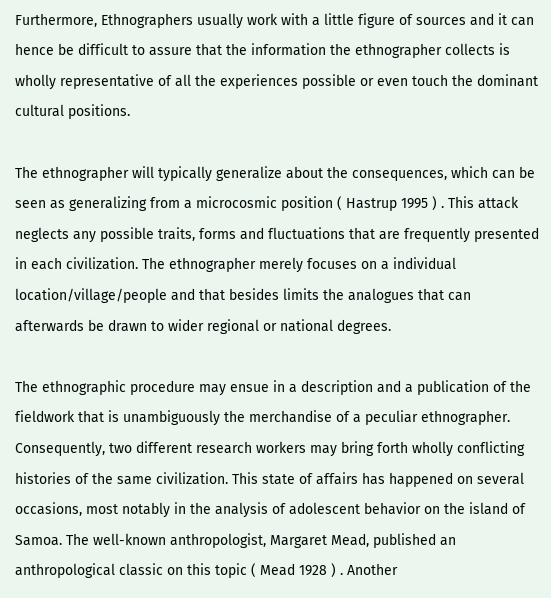Furthermore, Ethnographers usually work with a little figure of sources and it can hence be difficult to assure that the information the ethnographer collects is wholly representative of all the experiences possible or even touch the dominant cultural positions.

The ethnographer will typically generalize about the consequences, which can be seen as generalizing from a microcosmic position ( Hastrup 1995 ) . This attack neglects any possible traits, forms and fluctuations that are frequently presented in each civilization. The ethnographer merely focuses on a individual location/village/people and that besides limits the analogues that can afterwards be drawn to wider regional or national degrees.

The ethnographic procedure may ensue in a description and a publication of the fieldwork that is unambiguously the merchandise of a peculiar ethnographer. Consequently, two different research workers may bring forth wholly conflicting histories of the same civilization. This state of affairs has happened on several occasions, most notably in the analysis of adolescent behavior on the island of Samoa. The well-known anthropologist, Margaret Mead, published an anthropological classic on this topic ( Mead 1928 ) . Another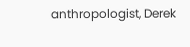anthropologist, Derek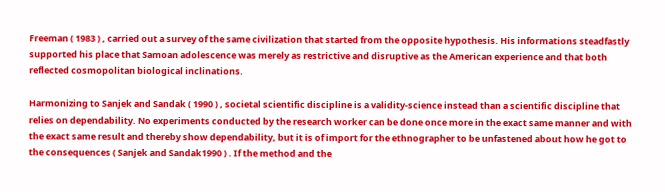Freeman ( 1983 ) , carried out a survey of the same civilization that started from the opposite hypothesis. His informations steadfastly supported his place that Samoan adolescence was merely as restrictive and disruptive as the American experience and that both reflected cosmopolitan biological inclinations.

Harmonizing to Sanjek and Sandak ( 1990 ) , societal scientific discipline is a validity-science instead than a scientific discipline that relies on dependability. No experiments conducted by the research worker can be done once more in the exact same manner and with the exact same result and thereby show dependability, but it is of import for the ethnographer to be unfastened about how he got to the consequences ( Sanjek and Sandak1990 ) . If the method and the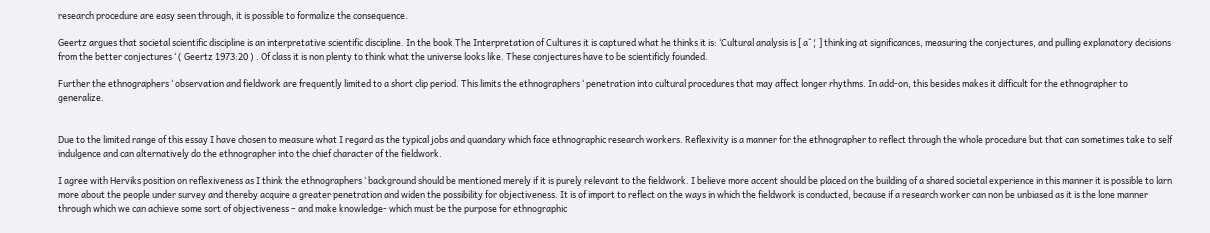research procedure are easy seen through, it is possible to formalize the consequence.

Geertz argues that societal scientific discipline is an interpretative scientific discipline. In the book The Interpretation of Cultures it is captured what he thinks it is: ‘Cultural analysis is [ aˆ¦ ] thinking at significances, measuring the conjectures, and pulling explanatory decisions from the better conjectures ‘ ( Geertz 1973:20 ) . Of class it is non plenty to think what the universe looks like. These conjectures have to be scientificly founded.

Further the ethnographers ‘ observation and fieldwork are frequently limited to a short clip period. This limits the ethnographers ‘ penetration into cultural procedures that may affect longer rhythms. In add-on, this besides makes it difficult for the ethnographer to generalize.


Due to the limited range of this essay I have chosen to measure what I regard as the typical jobs and quandary which face ethnographic research workers. Reflexivity is a manner for the ethnographer to reflect through the whole procedure but that can sometimes take to self indulgence and can alternatively do the ethnographer into the chief character of the fieldwork.

I agree with Herviks position on reflexiveness as I think the ethnographers ‘ background should be mentioned merely if it is purely relevant to the fieldwork. I believe more accent should be placed on the building of a shared societal experience in this manner it is possible to larn more about the people under survey and thereby acquire a greater penetration and widen the possibility for objectiveness. It is of import to reflect on the ways in which the fieldwork is conducted, because if a research worker can non be unbiased as it is the lone manner through which we can achieve some sort of objectiveness – and make knowledge- which must be the purpose for ethnographic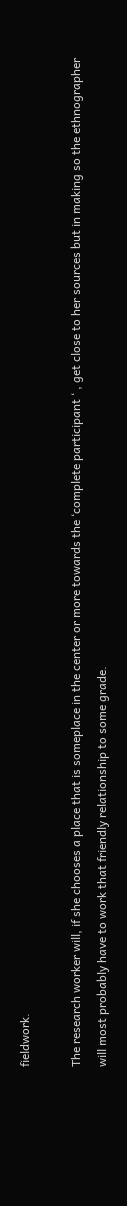fieldwork.

The research worker will, if she chooses a place that is someplace in the center or more towards the ‘complete participant ‘ , get close to her sources but in making so the ethnographer will most probably have to work that friendly relationship to some grade.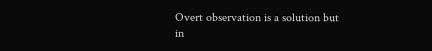Overt observation is a solution but in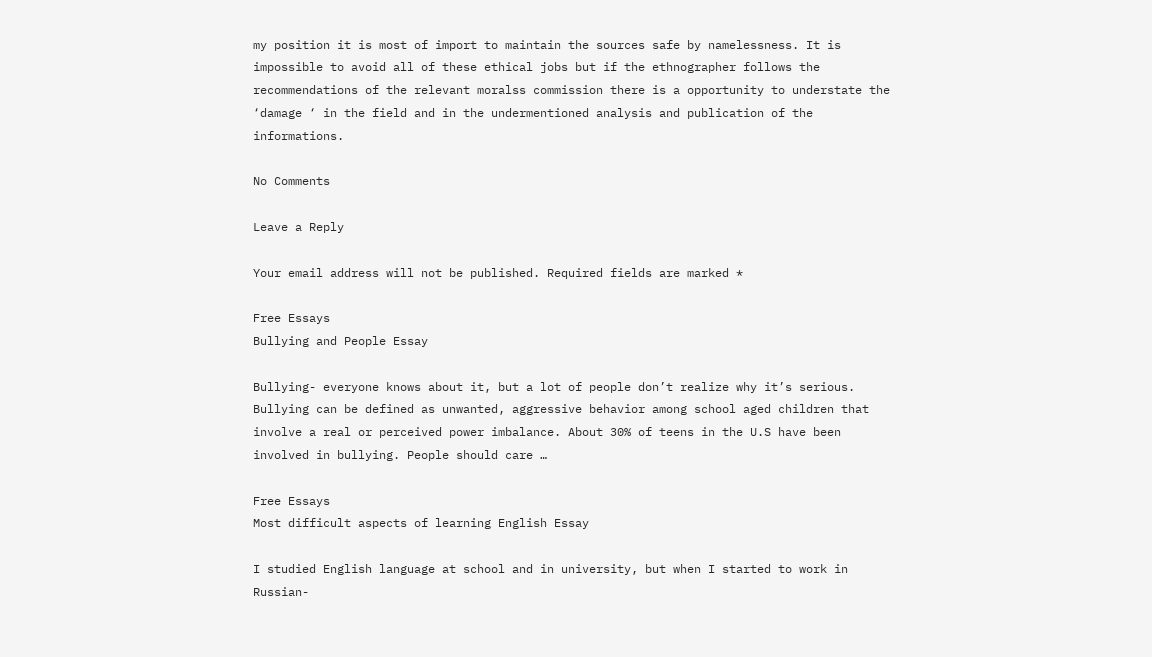my position it is most of import to maintain the sources safe by namelessness. It is impossible to avoid all of these ethical jobs but if the ethnographer follows the recommendations of the relevant moralss commission there is a opportunity to understate the ‘damage ‘ in the field and in the undermentioned analysis and publication of the informations.

No Comments

Leave a Reply

Your email address will not be published. Required fields are marked *

Free Essays
Bullying and People Essay

Bullying- everyone knows about it, but a lot of people don’t realize why it’s serious. Bullying can be defined as unwanted, aggressive behavior among school aged children that involve a real or perceived power imbalance. About 30% of teens in the U.S have been involved in bullying. People should care …

Free Essays
Most difficult aspects of learning English Essay

I studied English language at school and in university, but when I started to work in Russian-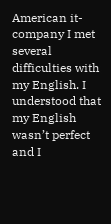American it-company I met several difficulties with my English. I understood that my English wasn’t perfect and I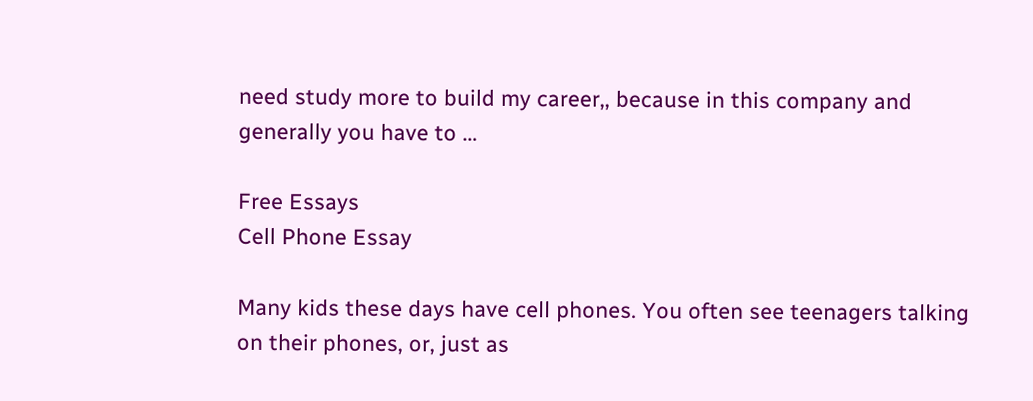need study more to build my career,, because in this company and generally you have to …

Free Essays
Cell Phone Essay

Many kids these days have cell phones. You often see teenagers talking on their phones, or, just as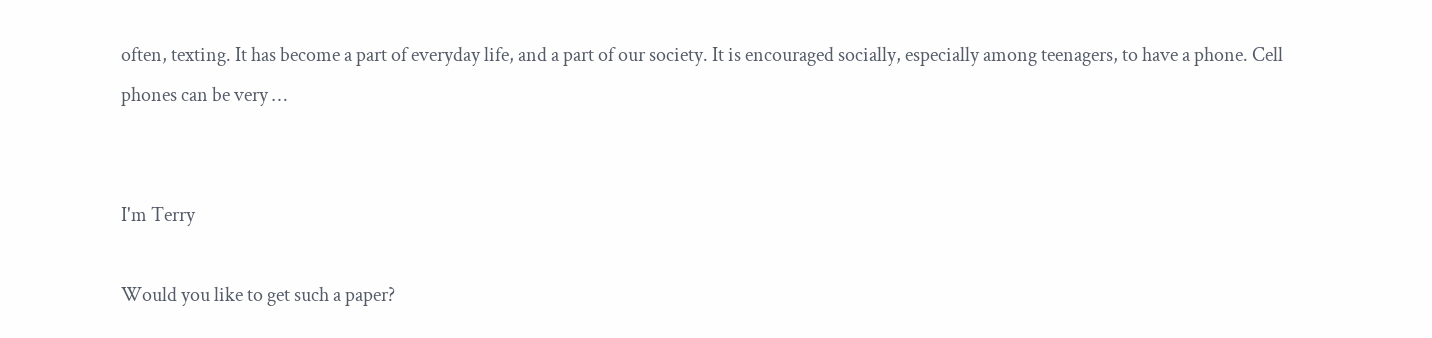often, texting. It has become a part of everyday life, and a part of our society. It is encouraged socially, especially among teenagers, to have a phone. Cell phones can be very …


I'm Terry

Would you like to get such a paper?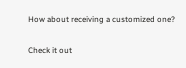How about receiving a customized one?

Check it out